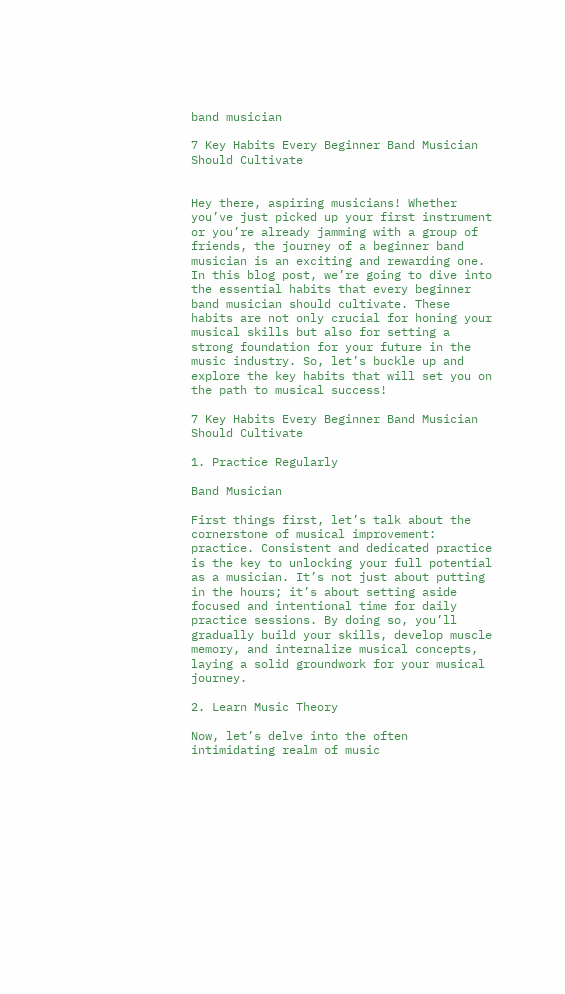band musician

7 Key Habits Every Beginner Band Musician Should Cultivate


Hey there, aspiring musicians! Whether you’ve just picked up your first instrument or you’re already jamming with a group of friends, the journey of a beginner band musician is an exciting and rewarding one. In this blog post, we’re going to dive into the essential habits that every beginner band musician should cultivate. These habits are not only crucial for honing your musical skills but also for setting a strong foundation for your future in the music industry. So, let’s buckle up and explore the key habits that will set you on the path to musical success!

7 Key Habits Every Beginner Band Musician Should Cultivate

1. Practice Regularly

Band Musician

First things first, let’s talk about the cornerstone of musical improvement: practice. Consistent and dedicated practice is the key to unlocking your full potential as a musician. It’s not just about putting in the hours; it’s about setting aside focused and intentional time for daily practice sessions. By doing so, you’ll gradually build your skills, develop muscle memory, and internalize musical concepts, laying a solid groundwork for your musical journey.

2. Learn Music Theory

Now, let’s delve into the often intimidating realm of music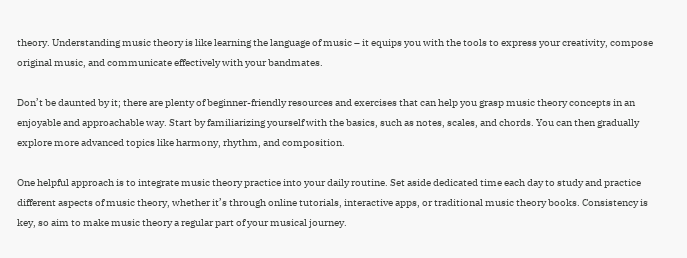theory. Understanding music theory is like learning the language of music – it equips you with the tools to express your creativity, compose original music, and communicate effectively with your bandmates.

Don’t be daunted by it; there are plenty of beginner-friendly resources and exercises that can help you grasp music theory concepts in an enjoyable and approachable way. Start by familiarizing yourself with the basics, such as notes, scales, and chords. You can then gradually explore more advanced topics like harmony, rhythm, and composition.

One helpful approach is to integrate music theory practice into your daily routine. Set aside dedicated time each day to study and practice different aspects of music theory, whether it’s through online tutorials, interactive apps, or traditional music theory books. Consistency is key, so aim to make music theory a regular part of your musical journey.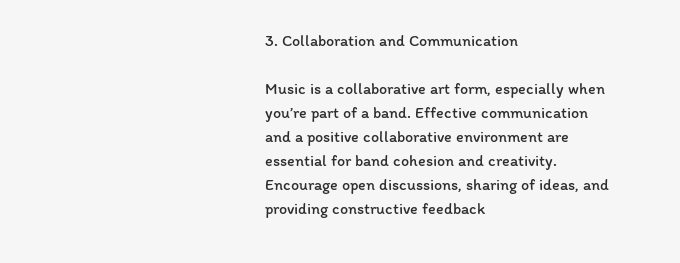3. Collaboration and Communication

Music is a collaborative art form, especially when you’re part of a band. Effective communication and a positive collaborative environment are essential for band cohesion and creativity. Encourage open discussions, sharing of ideas, and providing constructive feedback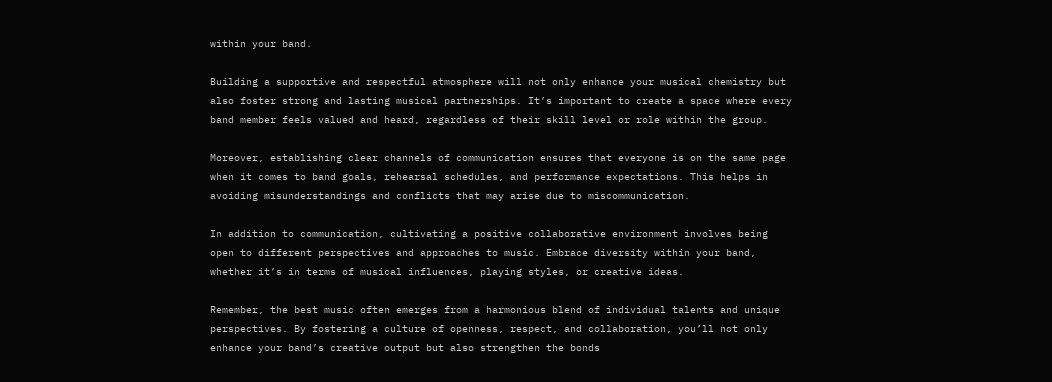within your band.

Building a supportive and respectful atmosphere will not only enhance your musical chemistry but also foster strong and lasting musical partnerships. It’s important to create a space where every band member feels valued and heard, regardless of their skill level or role within the group.

Moreover, establishing clear channels of communication ensures that everyone is on the same page when it comes to band goals, rehearsal schedules, and performance expectations. This helps in avoiding misunderstandings and conflicts that may arise due to miscommunication.

In addition to communication, cultivating a positive collaborative environment involves being open to different perspectives and approaches to music. Embrace diversity within your band, whether it’s in terms of musical influences, playing styles, or creative ideas.

Remember, the best music often emerges from a harmonious blend of individual talents and unique perspectives. By fostering a culture of openness, respect, and collaboration, you’ll not only enhance your band’s creative output but also strengthen the bonds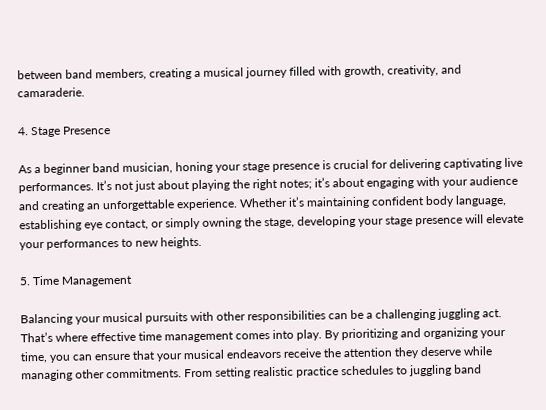between band members, creating a musical journey filled with growth, creativity, and camaraderie.

4. Stage Presence

As a beginner band musician, honing your stage presence is crucial for delivering captivating live performances. It’s not just about playing the right notes; it’s about engaging with your audience and creating an unforgettable experience. Whether it’s maintaining confident body language, establishing eye contact, or simply owning the stage, developing your stage presence will elevate your performances to new heights.

5. Time Management

Balancing your musical pursuits with other responsibilities can be a challenging juggling act. That’s where effective time management comes into play. By prioritizing and organizing your time, you can ensure that your musical endeavors receive the attention they deserve while managing other commitments. From setting realistic practice schedules to juggling band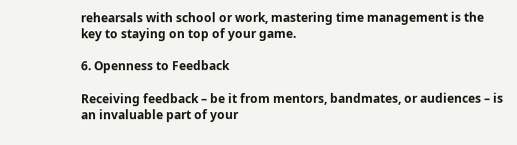rehearsals with school or work, mastering time management is the key to staying on top of your game.

6. Openness to Feedback

Receiving feedback – be it from mentors, bandmates, or audiences – is an invaluable part of your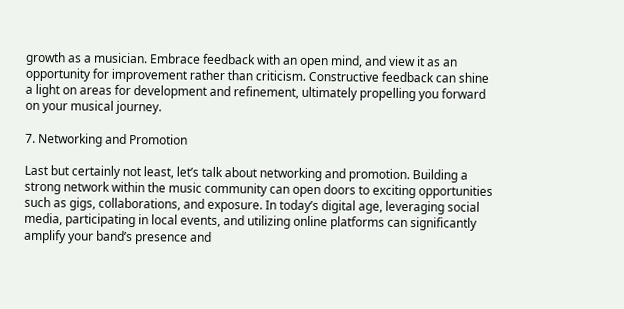growth as a musician. Embrace feedback with an open mind, and view it as an opportunity for improvement rather than criticism. Constructive feedback can shine a light on areas for development and refinement, ultimately propelling you forward on your musical journey.

7. Networking and Promotion

Last but certainly not least, let’s talk about networking and promotion. Building a strong network within the music community can open doors to exciting opportunities such as gigs, collaborations, and exposure. In today’s digital age, leveraging social media, participating in local events, and utilizing online platforms can significantly amplify your band’s presence and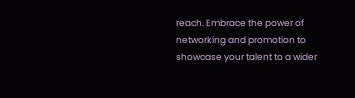reach. Embrace the power of networking and promotion to showcase your talent to a wider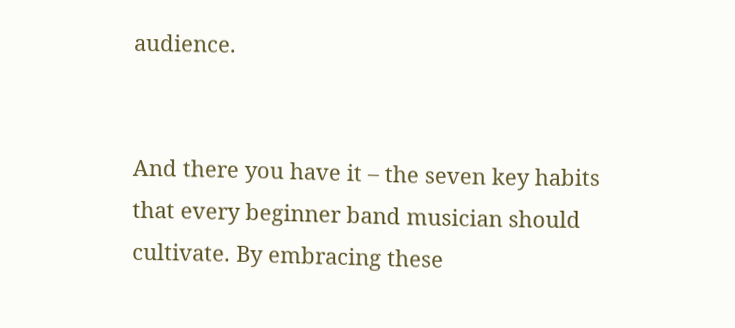audience.


And there you have it – the seven key habits that every beginner band musician should cultivate. By embracing these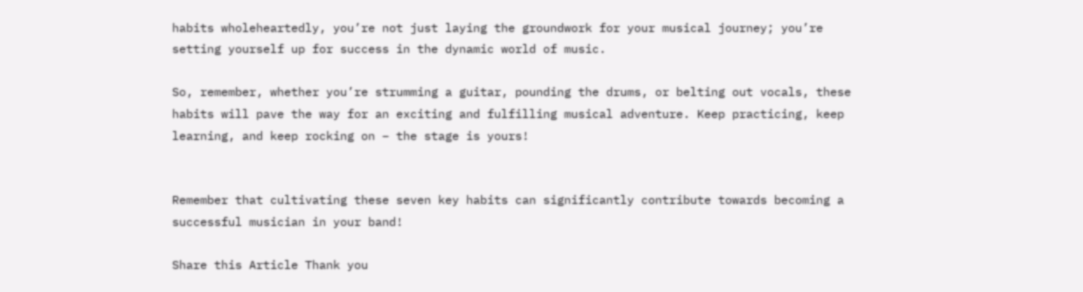habits wholeheartedly, you’re not just laying the groundwork for your musical journey; you’re setting yourself up for success in the dynamic world of music.

So, remember, whether you’re strumming a guitar, pounding the drums, or belting out vocals, these habits will pave the way for an exciting and fulfilling musical adventure. Keep practicing, keep learning, and keep rocking on – the stage is yours!


Remember that cultivating these seven key habits can significantly contribute towards becoming a successful musician in your band!

Share this Article Thank you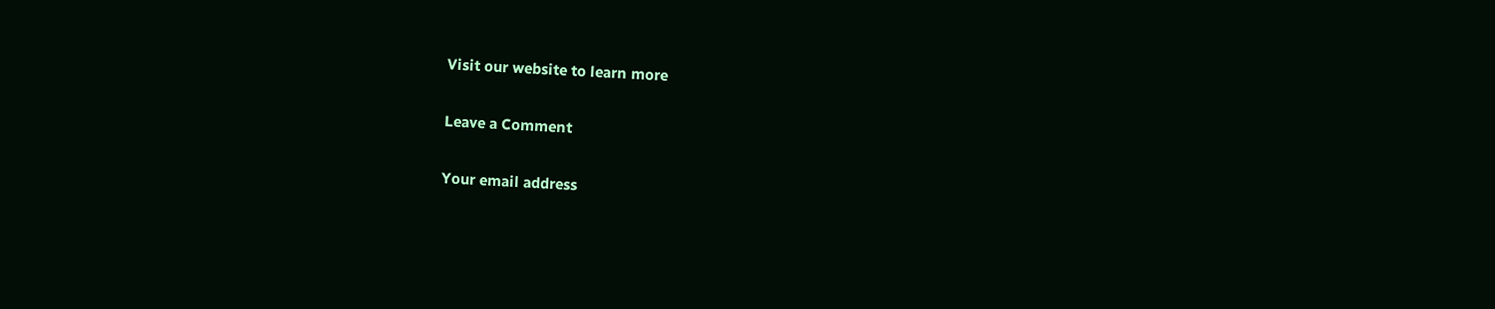Visit our website to learn more

Leave a Comment

Your email address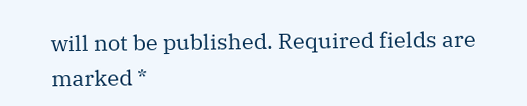will not be published. Required fields are marked *